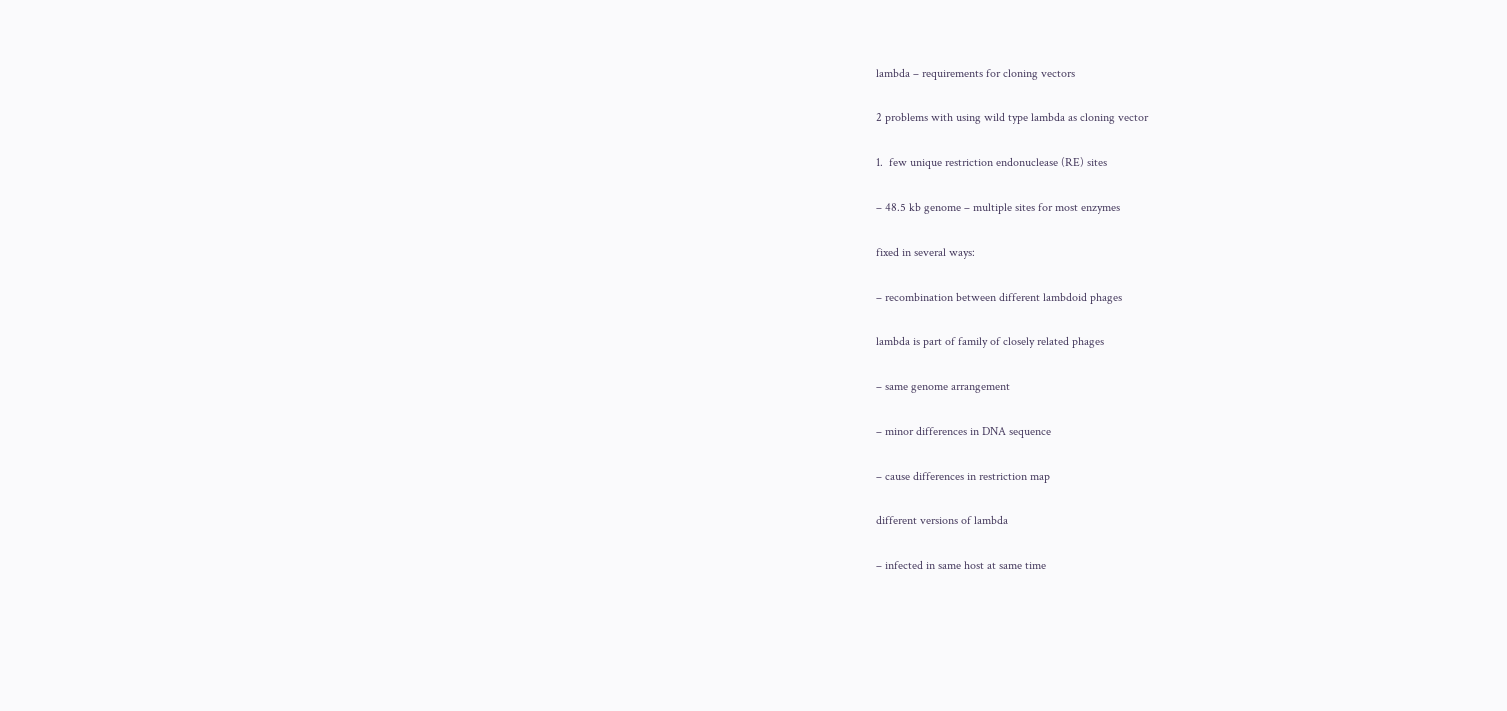lambda – requirements for cloning vectors

2 problems with using wild type lambda as cloning vector

1.  few unique restriction endonuclease (RE) sites

– 48.5 kb genome – multiple sites for most enzymes

fixed in several ways:

– recombination between different lambdoid phages

lambda is part of family of closely related phages

– same genome arrangement

– minor differences in DNA sequence

– cause differences in restriction map

different versions of lambda

– infected in same host at same time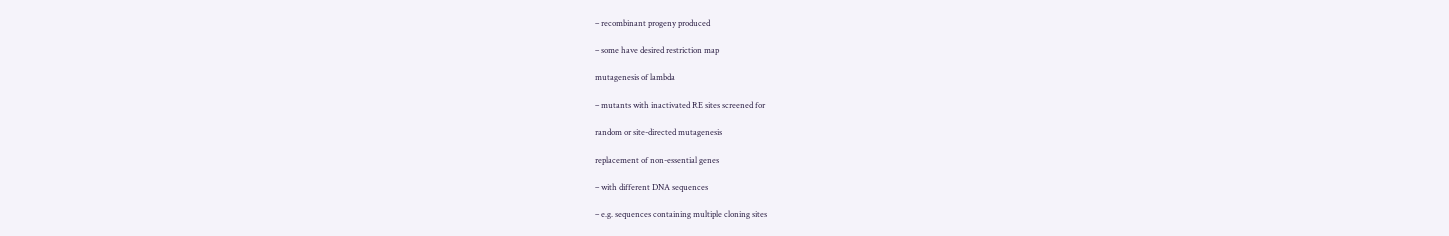– recombinant progeny produced

– some have desired restriction map

mutagenesis of lambda

– mutants with inactivated RE sites screened for

random or site-directed mutagenesis

replacement of non-essential genes

– with different DNA sequences

– e.g. sequences containing multiple cloning sites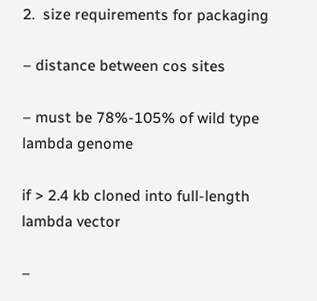2.  size requirements for packaging

– distance between cos sites

– must be 78%-105% of wild type lambda genome

if > 2.4 kb cloned into full-length lambda vector

–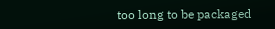too long to be packaged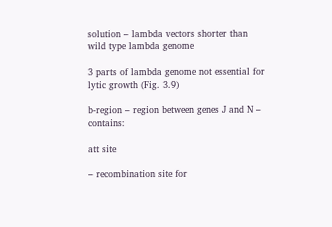solution – lambda vectors shorter than wild type lambda genome

3 parts of lambda genome not essential for lytic growth (Fig. 3.9)

b-region – region between genes J and N – contains:

att site

– recombination site for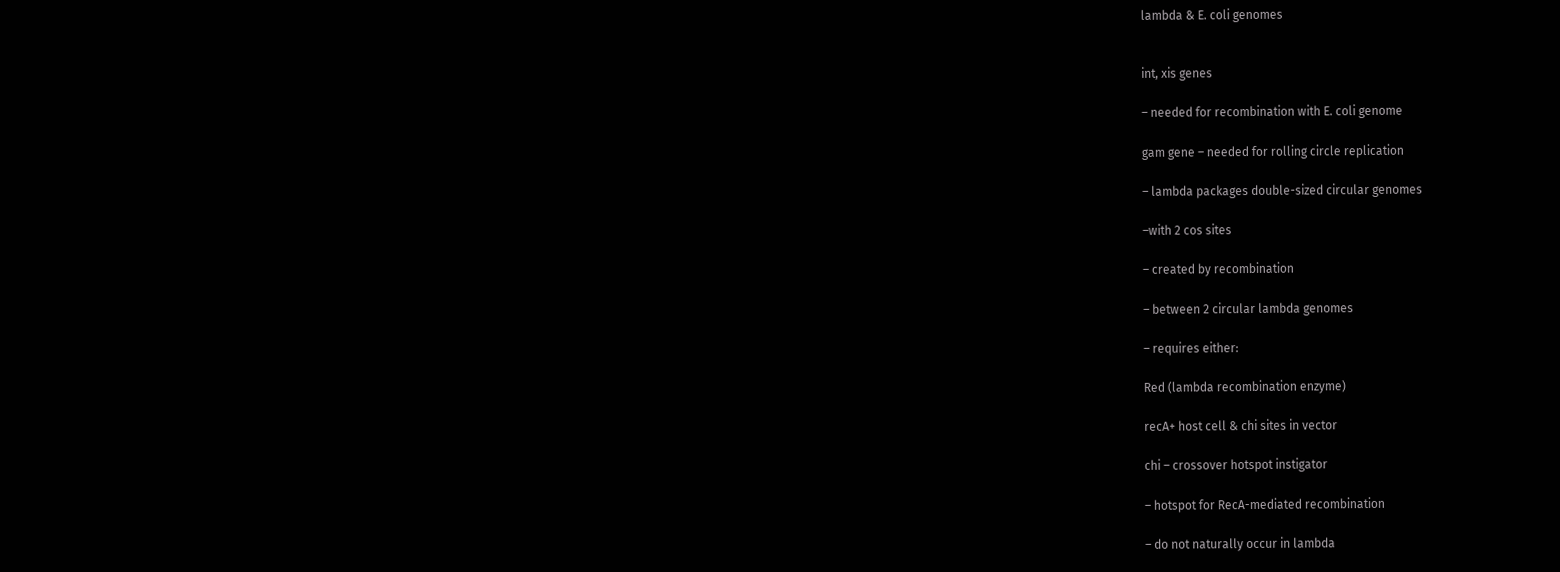lambda & E. coli genomes


int, xis genes

– needed for recombination with E. coli genome

gam gene – needed for rolling circle replication

– lambda packages double-sized circular genomes

–with 2 cos sites

– created by recombination

– between 2 circular lambda genomes

– requires either:

Red (lambda recombination enzyme)

recA+ host cell & chi sites in vector

chi – crossover hotspot instigator

– hotspot for RecA-mediated recombination

– do not naturally occur in lambda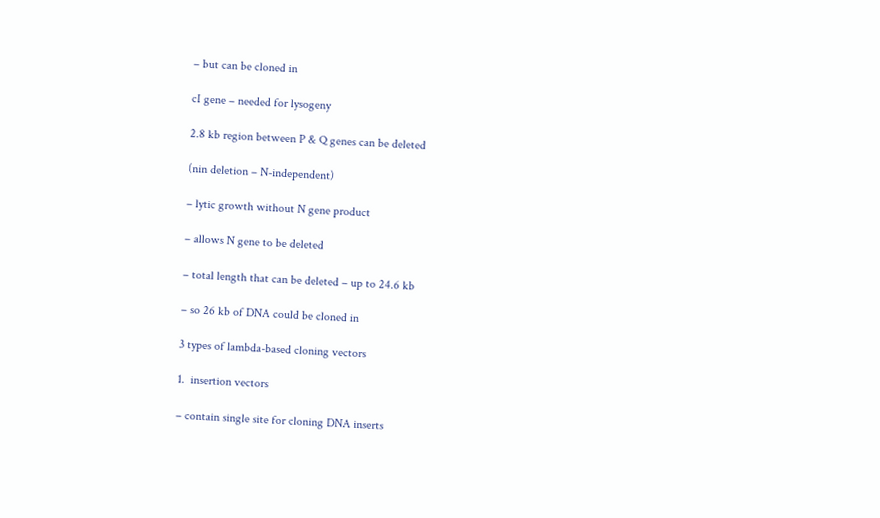– but can be cloned in

cI gene – needed for lysogeny

2.8 kb region between P & Q genes can be deleted

(nin deletion – N-independent)

– lytic growth without N gene product

– allows N gene to be deleted

– total length that can be deleted – up to 24.6 kb

– so 26 kb of DNA could be cloned in

3 types of lambda-based cloning vectors

1.  insertion vectors

– contain single site for cloning DNA inserts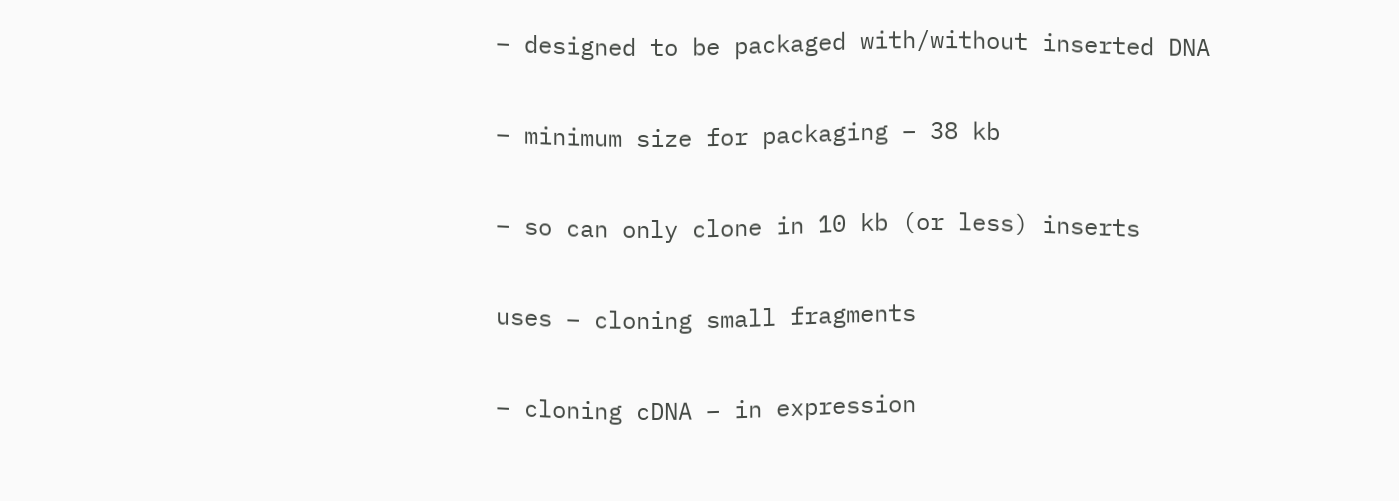– designed to be packaged with/without inserted DNA

– minimum size for packaging – 38 kb

– so can only clone in 10 kb (or less) inserts

uses – cloning small fragments

– cloning cDNA – in expression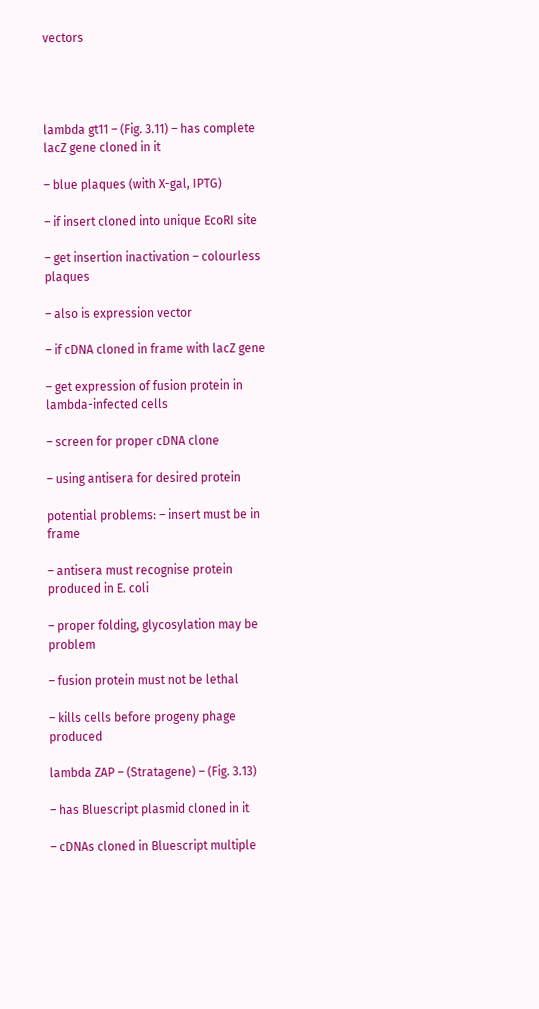vectors




lambda gt11 – (Fig. 3.11) – has complete lacZ gene cloned in it

– blue plaques (with X-gal, IPTG)

– if insert cloned into unique EcoRI site

– get insertion inactivation – colourless plaques

– also is expression vector

– if cDNA cloned in frame with lacZ gene

– get expression of fusion protein in lambda-infected cells

– screen for proper cDNA clone

– using antisera for desired protein

potential problems: – insert must be in frame

– antisera must recognise protein produced in E. coli

– proper folding, glycosylation may be problem

– fusion protein must not be lethal

– kills cells before progeny phage produced

lambda ZAP – (Stratagene) – (Fig. 3.13)

– has Bluescript plasmid cloned in it

– cDNAs cloned in Bluescript multiple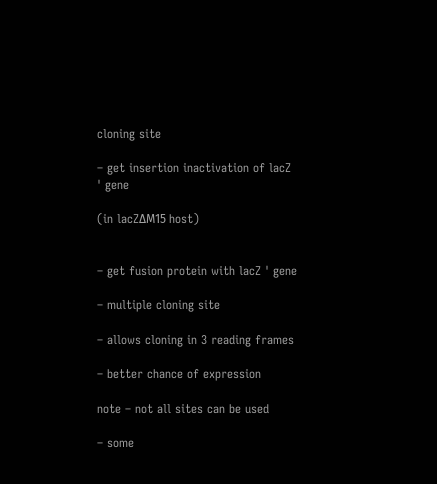cloning site

– get insertion inactivation of lacZ ' gene

(in lacZΔM15 host)


– get fusion protein with lacZ ' gene

– multiple cloning site

– allows cloning in 3 reading frames

– better chance of expression

note – not all sites can be used

– some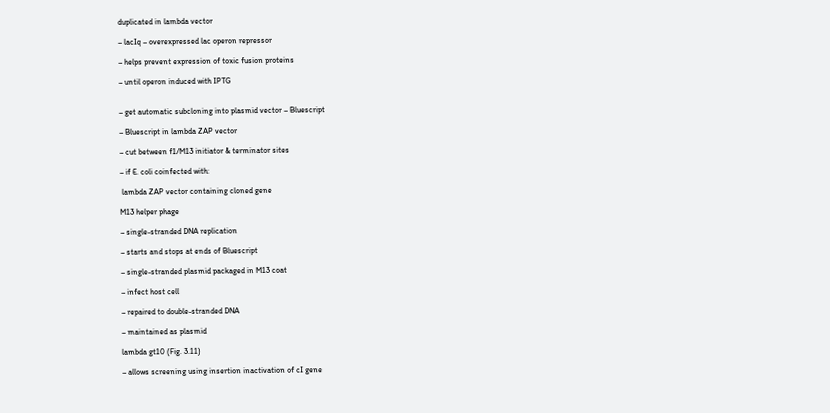duplicated in lambda vector

– lacIq – overexpressed lac operon repressor

– helps prevent expression of toxic fusion proteins

– until operon induced with IPTG


– get automatic subcloning into plasmid vector – Bluescript

– Bluescript in lambda ZAP vector

– cut between f1/M13 initiator & terminator sites

– if E. coli coinfected with:

 lambda ZAP vector containing cloned gene

M13 helper phage

– single-stranded DNA replication

– starts and stops at ends of Bluescript

– single-stranded plasmid packaged in M13 coat

– infect host cell

– repaired to double-stranded DNA

– maintained as plasmid

lambda gt10 (Fig. 3.11)

– allows screening using insertion inactivation of cI gene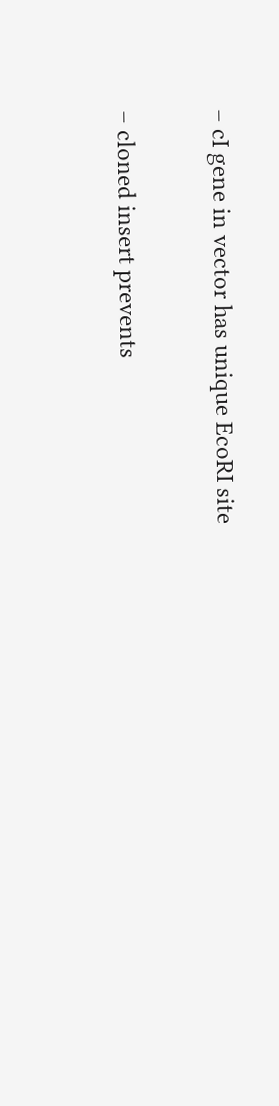– cI gene in vector has unique EcoRI site

– cloned insert prevents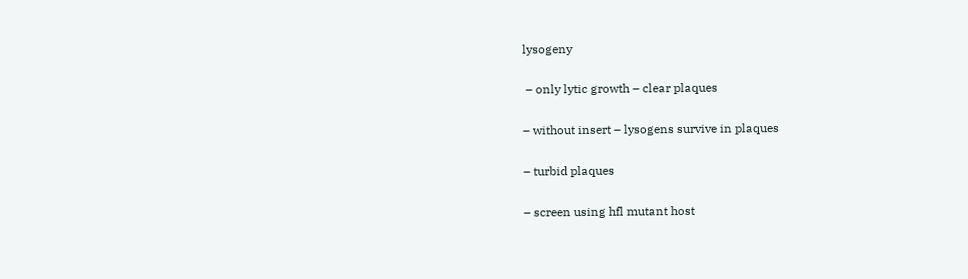lysogeny

 – only lytic growth – clear plaques

– without insert – lysogens survive in plaques

– turbid plaques

– screen using hfl mutant host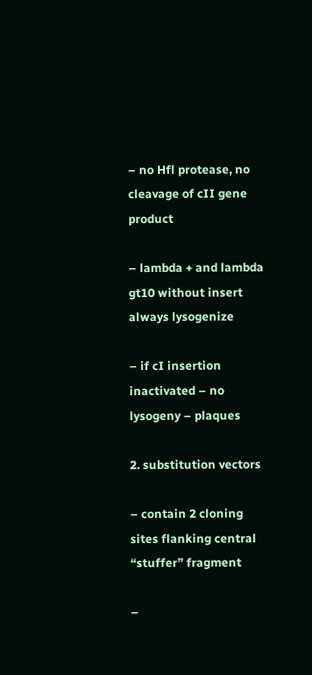– no Hfl protease, no cleavage of cII gene product

– lambda + and lambda gt10 without insert always lysogenize

– if cI insertion inactivated – no lysogeny – plaques

2. substitution vectors

– contain 2 cloning sites flanking central “stuffer” fragment

–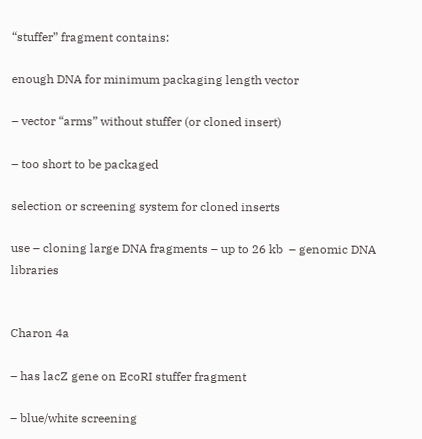“stuffer” fragment contains:

enough DNA for minimum packaging length vector

– vector “arms” without stuffer (or cloned insert)

– too short to be packaged

selection or screening system for cloned inserts

use – cloning large DNA fragments – up to 26 kb  – genomic DNA libraries


Charon 4a

– has lacZ gene on EcoRI stuffer fragment

– blue/white screening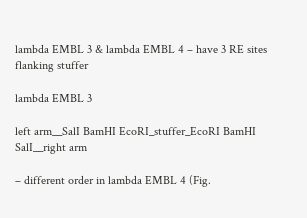lambda EMBL 3 & lambda EMBL 4 – have 3 RE sites flanking stuffer

lambda EMBL 3

left arm__SalI BamHI EcoRI_stuffer_EcoRI BamHI SalI__right arm

– different order in lambda EMBL 4 (Fig.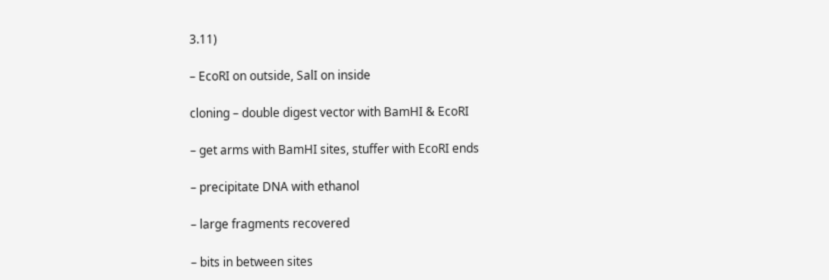3.11)

– EcoRI on outside, SalI on inside

cloning – double digest vector with BamHI & EcoRI

– get arms with BamHI sites, stuffer with EcoRI ends

– precipitate DNA with ethanol

– large fragments recovered

– bits in between sites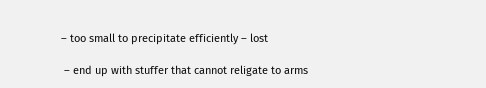– too small to precipitate efficiently – lost

 – end up with stuffer that cannot religate to arms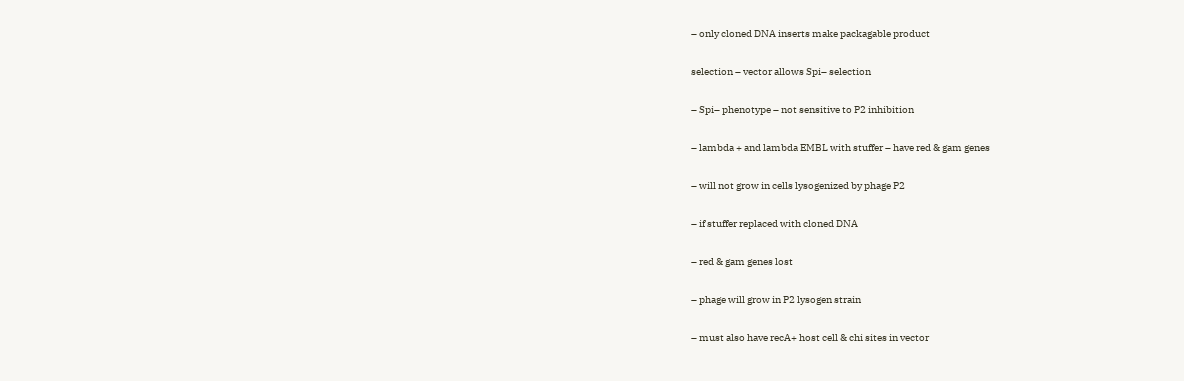– only cloned DNA inserts make packagable product

selection – vector allows Spi– selection

– Spi– phenotype – not sensitive to P2 inhibition

– lambda + and lambda EMBL with stuffer – have red & gam genes

– will not grow in cells lysogenized by phage P2

– if stuffer replaced with cloned DNA

– red & gam genes lost

– phage will grow in P2 lysogen strain

– must also have recA+ host cell & chi sites in vector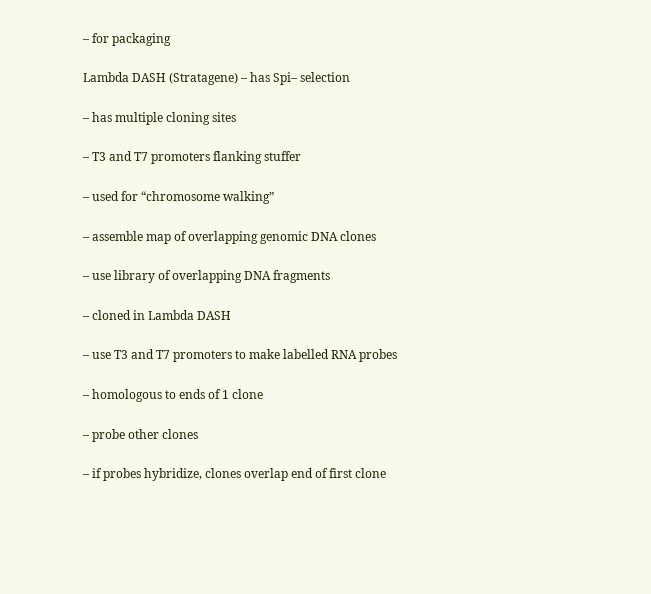– for packaging

Lambda DASH (Stratagene) – has Spi– selection

– has multiple cloning sites

– T3 and T7 promoters flanking stuffer

– used for “chromosome walking”

– assemble map of overlapping genomic DNA clones

– use library of overlapping DNA fragments

– cloned in Lambda DASH

– use T3 and T7 promoters to make labelled RNA probes

– homologous to ends of 1 clone

– probe other clones

– if probes hybridize, clones overlap end of first clone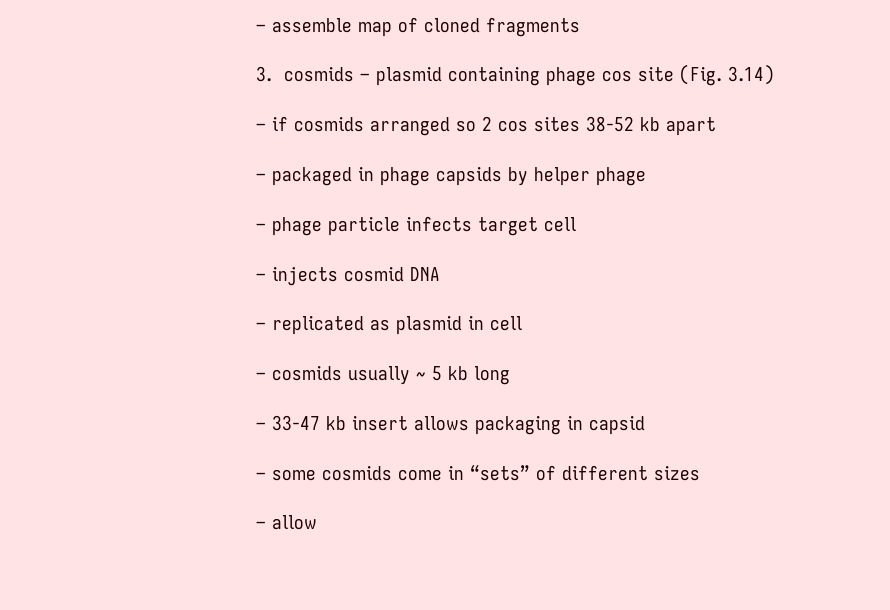– assemble map of cloned fragments

3.  cosmids – plasmid containing phage cos site (Fig. 3.14)

– if cosmids arranged so 2 cos sites 38-52 kb apart

– packaged in phage capsids by helper phage

– phage particle infects target cell

– injects cosmid DNA

– replicated as plasmid in cell

– cosmids usually ~ 5 kb long

– 33-47 kb insert allows packaging in capsid

– some cosmids come in “sets” of different sizes

– allow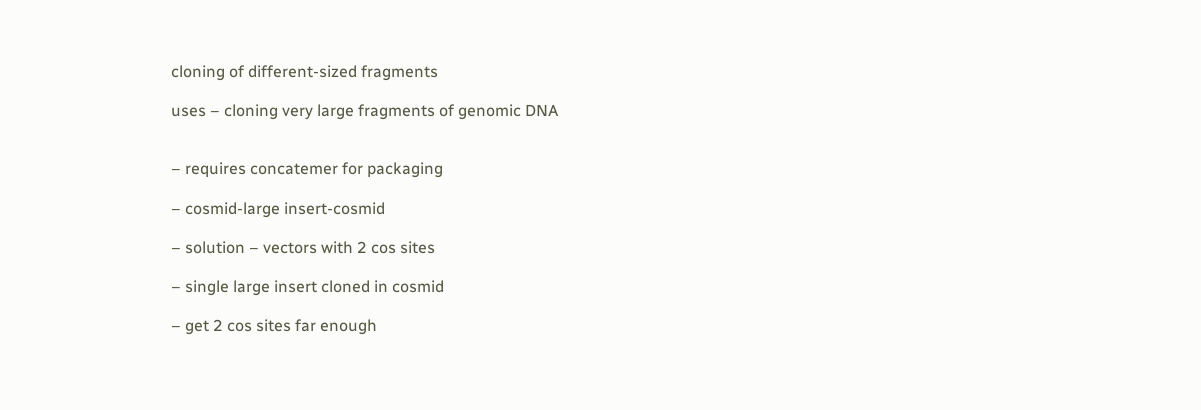cloning of different-sized fragments

uses – cloning very large fragments of genomic DNA


– requires concatemer for packaging

– cosmid-large insert-cosmid

– solution – vectors with 2 cos sites

– single large insert cloned in cosmid

– get 2 cos sites far enough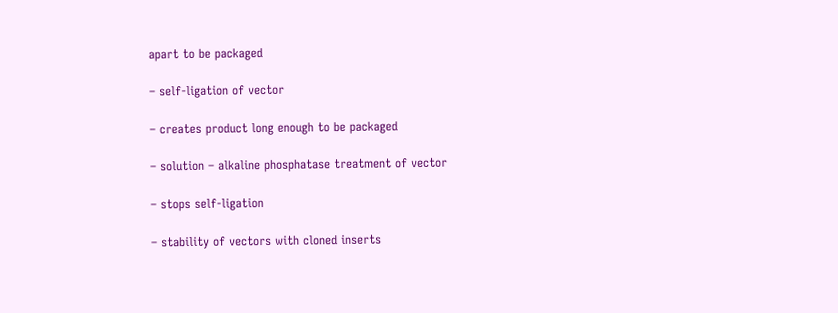apart to be packaged

– self-ligation of vector

– creates product long enough to be packaged

– solution – alkaline phosphatase treatment of vector

– stops self-ligation

– stability of vectors with cloned inserts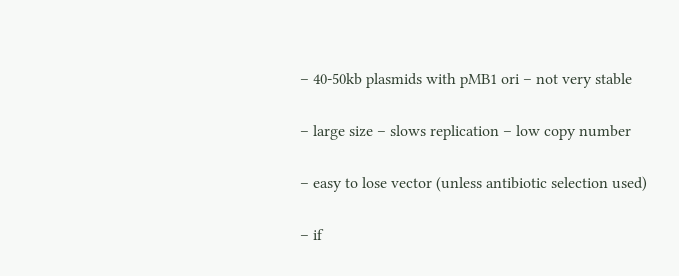– 40-50kb plasmids with pMB1 ori – not very stable

– large size – slows replication – low copy number

– easy to lose vector (unless antibiotic selection used)

– if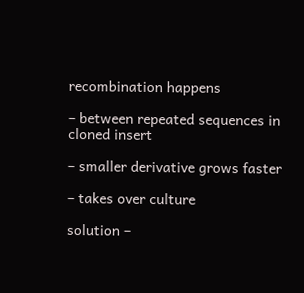recombination happens

– between repeated sequences in cloned insert

– smaller derivative grows faster

– takes over culture

solution –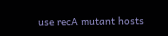use recA mutant hosts